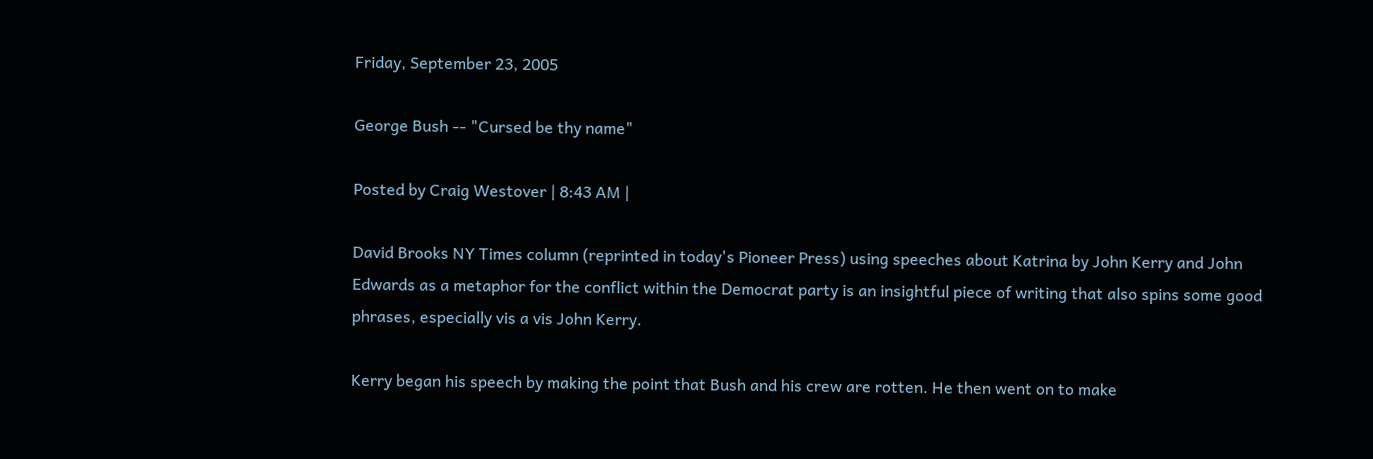Friday, September 23, 2005

George Bush -- "Cursed be thy name"

Posted by Craig Westover | 8:43 AM |

David Brooks NY Times column (reprinted in today's Pioneer Press) using speeches about Katrina by John Kerry and John Edwards as a metaphor for the conflict within the Democrat party is an insightful piece of writing that also spins some good phrases, especially vis a vis John Kerry.

Kerry began his speech by making the point that Bush and his crew are rotten. He then went on to make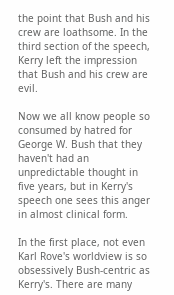the point that Bush and his crew are loathsome. In the third section of the speech, Kerry left the impression that Bush and his crew are evil.

Now we all know people so consumed by hatred for George W. Bush that they haven't had an unpredictable thought in five years, but in Kerry's speech one sees this anger in almost clinical form.

In the first place, not even Karl Rove's worldview is so obsessively Bush-centric as Kerry's. There are many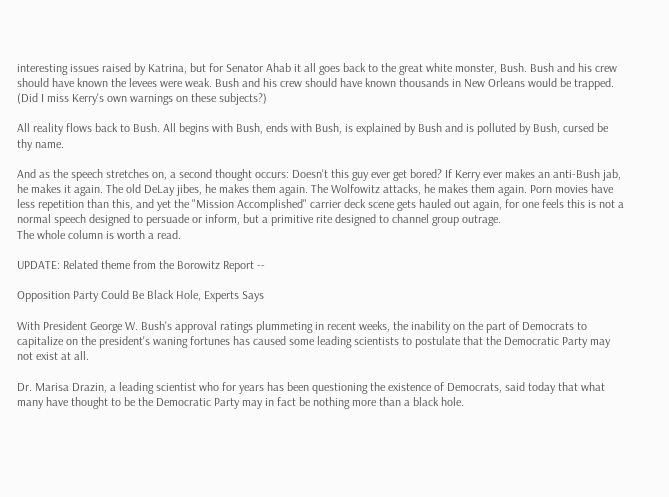interesting issues raised by Katrina, but for Senator Ahab it all goes back to the great white monster, Bush. Bush and his crew should have known the levees were weak. Bush and his crew should have known thousands in New Orleans would be trapped. (Did I miss Kerry's own warnings on these subjects?)

All reality flows back to Bush. All begins with Bush, ends with Bush, is explained by Bush and is polluted by Bush, cursed be thy name.

And as the speech stretches on, a second thought occurs: Doesn't this guy ever get bored? If Kerry ever makes an anti-Bush jab, he makes it again. The old DeLay jibes, he makes them again. The Wolfowitz attacks, he makes them again. Porn movies have less repetition than this, and yet the "Mission Accomplished" carrier deck scene gets hauled out again, for one feels this is not a normal speech designed to persuade or inform, but a primitive rite designed to channel group outrage.
The whole column is worth a read.

UPDATE: Related theme from the Borowitz Report --

Opposition Party Could Be Black Hole, Experts Says

With President George W. Bush's approval ratings plummeting in recent weeks, the inability on the part of Democrats to capitalize on the president's waning fortunes has caused some leading scientists to postulate that the Democratic Party may not exist at all.

Dr. Marisa Drazin, a leading scientist who for years has been questioning the existence of Democrats, said today that what many have thought to be the Democratic Party may in fact be nothing more than a black hole.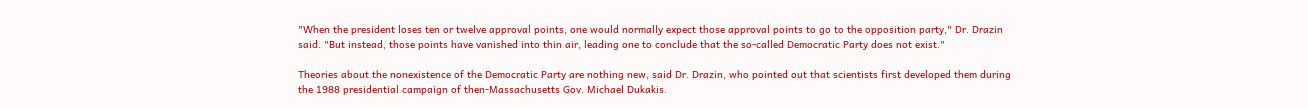"When the president loses ten or twelve approval points, one would normally expect those approval points to go to the opposition party," Dr. Drazin said. "But instead, those points have vanished into thin air, leading one to conclude that the so-called Democratic Party does not exist."

Theories about the nonexistence of the Democratic Party are nothing new, said Dr. Drazin, who pointed out that scientists first developed them during the 1988 presidential campaign of then-Massachusetts Gov. Michael Dukakis.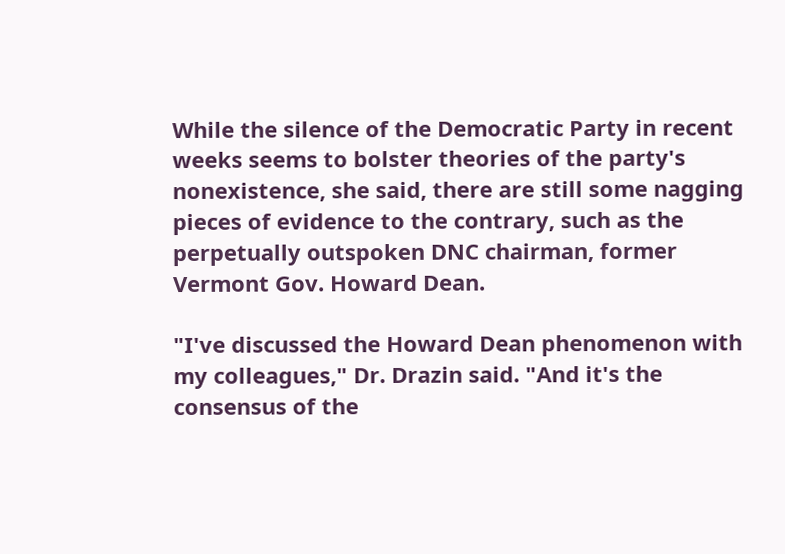While the silence of the Democratic Party in recent weeks seems to bolster theories of the party's nonexistence, she said, there are still some nagging pieces of evidence to the contrary, such as the perpetually outspoken DNC chairman, former Vermont Gov. Howard Dean.

"I've discussed the Howard Dean phenomenon with my colleagues," Dr. Drazin said. "And it's the consensus of the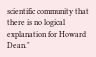scientific community that there is no logical explanation for Howard Dean."